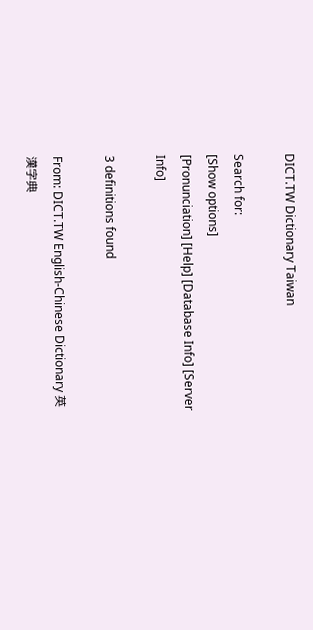DICT.TW Dictionary Taiwan

Search for:
[Show options]
[Pronunciation] [Help] [Database Info] [Server Info]

3 definitions found

From: DICT.TW English-Chinese Dictionary 英漢字典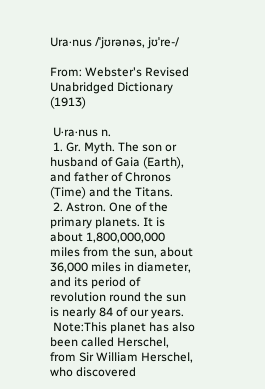Ura·nus /ˈjʊrənəs, jʊˈre-/

From: Webster's Revised Unabridged Dictionary (1913)

 U·ra·nus n.
 1. Gr. Myth. The son or husband of Gaia (Earth), and father of Chronos (Time) and the Titans.
 2. Astron. One of the primary planets. It is about 1,800,000,000 miles from the sun, about 36,000 miles in diameter, and its period of revolution round the sun is nearly 84 of our years.
 Note:This planet has also been called Herschel, from Sir William Herschel, who discovered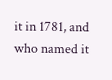it in 1781, and who named it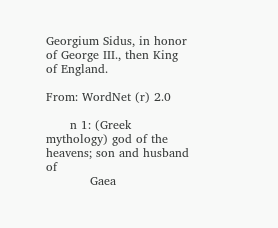Georgium Sidus, in honor of George III., then King of England.

From: WordNet (r) 2.0

      n 1: (Greek mythology) god of the heavens; son and husband of
           Gaea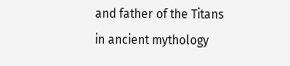and father of the Titans in ancient mythology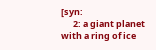[syn:
      2: a giant planet with a ring of ice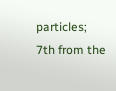particles; 7th from the